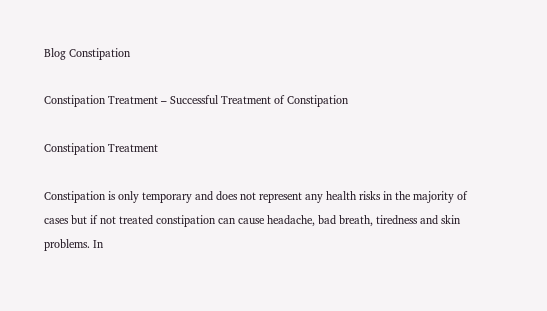Blog Constipation

Constipation Treatment – Successful Treatment of Constipation

Constipation Treatment

Constipation is only temporary and does not represent any health risks in the majority of cases but if not treated constipation can cause headache, bad breath, tiredness and skin problems. In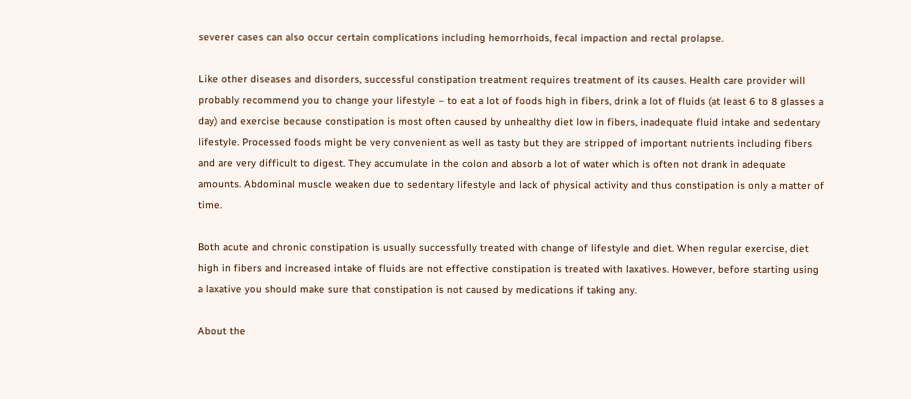severer cases can also occur certain complications including hemorrhoids, fecal impaction and rectal prolapse.

Like other diseases and disorders, successful constipation treatment requires treatment of its causes. Health care provider will probably recommend you to change your lifestyle – to eat a lot of foods high in fibers, drink a lot of fluids (at least 6 to 8 glasses a day) and exercise because constipation is most often caused by unhealthy diet low in fibers, inadequate fluid intake and sedentary lifestyle. Processed foods might be very convenient as well as tasty but they are stripped of important nutrients including fibers and are very difficult to digest. They accumulate in the colon and absorb a lot of water which is often not drank in adequate amounts. Abdominal muscle weaken due to sedentary lifestyle and lack of physical activity and thus constipation is only a matter of time.

Both acute and chronic constipation is usually successfully treated with change of lifestyle and diet. When regular exercise, diet high in fibers and increased intake of fluids are not effective constipation is treated with laxatives. However, before starting using a laxative you should make sure that constipation is not caused by medications if taking any.

About the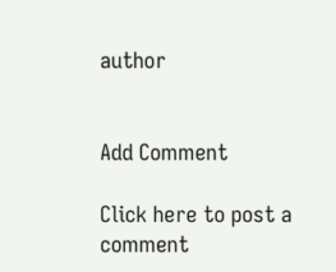author


Add Comment

Click here to post a comment